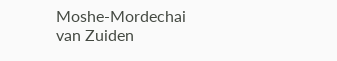Moshe-Mordechai van Zuiden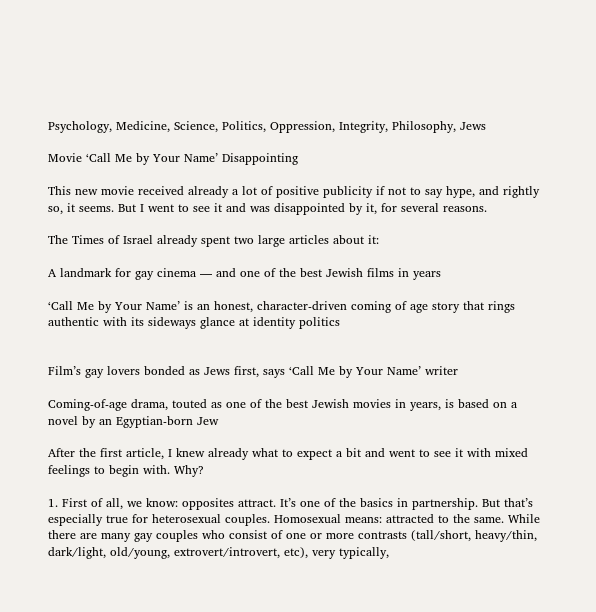Psychology, Medicine, Science, Politics, Oppression, Integrity, Philosophy, Jews

Movie ‘Call Me by Your Name’ Disappointing

This new movie received already a lot of positive publicity if not to say hype, and rightly so, it seems. But I went to see it and was disappointed by it, for several reasons.

The Times of Israel already spent two large articles about it:

A landmark for gay cinema — and one of the best Jewish films in years

‘Call Me by Your Name’ is an honest, character-driven coming of age story that rings authentic with its sideways glance at identity politics


Film’s gay lovers bonded as Jews first, says ‘Call Me by Your Name’ writer

Coming-of-age drama, touted as one of the best Jewish movies in years, is based on a novel by an Egyptian-born Jew

After the first article, I knew already what to expect a bit and went to see it with mixed feelings to begin with. Why?

1. First of all, we know: opposites attract. It’s one of the basics in partnership. But that’s especially true for heterosexual couples. Homosexual means: attracted to the same. While there are many gay couples who consist of one or more contrasts (tall/short, heavy/thin, dark/light, old/young, extrovert/introvert, etc), very typically,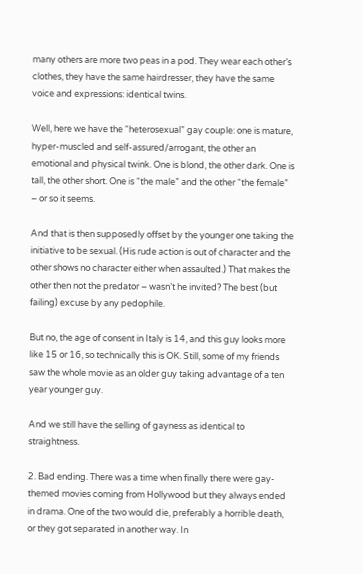many others are more two peas in a pod. They wear each other’s clothes, they have the same hairdresser, they have the same voice and expressions: identical twins.

Well, here we have the “heterosexual” gay couple: one is mature, hyper-muscled and self-assured/arrogant, the other an emotional and physical twink. One is blond, the other dark. One is tall, the other short. One is “the male” and the other “the female” – or so it seems.

And that is then supposedly offset by the younger one taking the initiative to be sexual. (His rude action is out of character and the other shows no character either when assaulted.) That makes the other then not the predator – wasn’t he invited? The best (but failing) excuse by any pedophile.

But no, the age of consent in Italy is 14, and this guy looks more like 15 or 16, so technically this is OK. Still, some of my friends saw the whole movie as an older guy taking advantage of a ten year younger guy.

And we still have the selling of gayness as identical to straightness.

2. Bad ending. There was a time when finally there were gay-themed movies coming from Hollywood but they always ended in drama. One of the two would die, preferably a horrible death, or they got separated in another way. In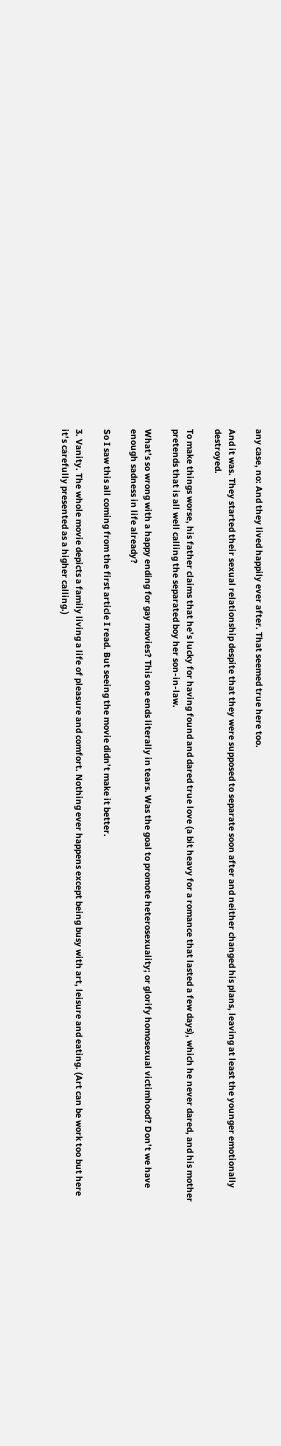any case, no: And they lived happily ever after. That seemed true here too.

And it was. They started their sexual relationship despite that they were supposed to separate soon after and neither changed his plans, leaving at least the younger emotionally destroyed.

To make things worse, his father claims that he’s lucky for having found and dared true love (a bit heavy for a romance that lasted a few days), which he never dared, and his mother pretends that is all well calling the separated boy her son-in-law.

What’s so wrong with a happy ending for gay movies? This one ends literally in tears. Was the goal to promote heterosexuality; or glorify homosexual victimhood? Don’t we have enough sadness in life already?

So I saw this all coming from the first article I read. But seeing the movie didn’t make it better.

3. Vanity. The whole movie depicts a family living a life of pleasure and comfort. Nothing ever happens except being busy with art, leisure and eating. (Art can be work too but here it’s carefully presented as a higher calling.)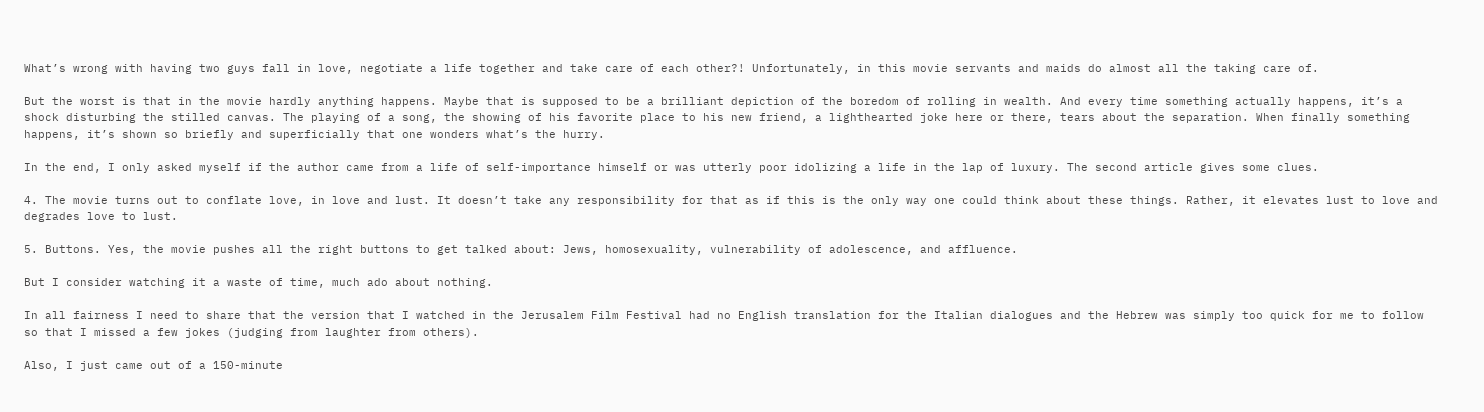What’s wrong with having two guys fall in love, negotiate a life together and take care of each other?! Unfortunately, in this movie servants and maids do almost all the taking care of.

But the worst is that in the movie hardly anything happens. Maybe that is supposed to be a brilliant depiction of the boredom of rolling in wealth. And every time something actually happens, it’s a shock disturbing the stilled canvas. The playing of a song, the showing of his favorite place to his new friend, a lighthearted joke here or there, tears about the separation. When finally something happens, it’s shown so briefly and superficially that one wonders what’s the hurry.

In the end, I only asked myself if the author came from a life of self-importance himself or was utterly poor idolizing a life in the lap of luxury. The second article gives some clues.

4. The movie turns out to conflate love, in love and lust. It doesn’t take any responsibility for that as if this is the only way one could think about these things. Rather, it elevates lust to love and degrades love to lust.

5. Buttons. Yes, the movie pushes all the right buttons to get talked about: Jews, homosexuality, vulnerability of adolescence, and affluence.

But I consider watching it a waste of time, much ado about nothing.

In all fairness I need to share that the version that I watched in the Jerusalem Film Festival had no English translation for the Italian dialogues and the Hebrew was simply too quick for me to follow so that I missed a few jokes (judging from laughter from others).

Also, I just came out of a 150-minute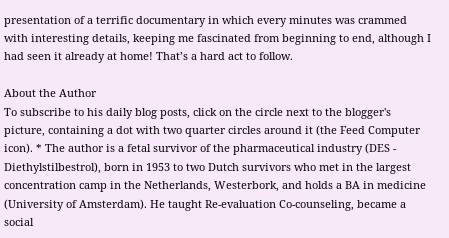presentation of a terrific documentary in which every minutes was crammed with interesting details, keeping me fascinated from beginning to end, although I had seen it already at home! That’s a hard act to follow.

About the Author
To subscribe to his daily blog posts, click on the circle next to the blogger's picture, containing a dot with two quarter circles around it (the Feed Computer icon). * The author is a fetal survivor of the pharmaceutical industry (DES - Diethylstilbestrol), born in 1953 to two Dutch survivors who met in the largest concentration camp in the Netherlands, Westerbork, and holds a BA in medicine (University of Amsterdam). He taught Re-evaluation Co-counseling, became a social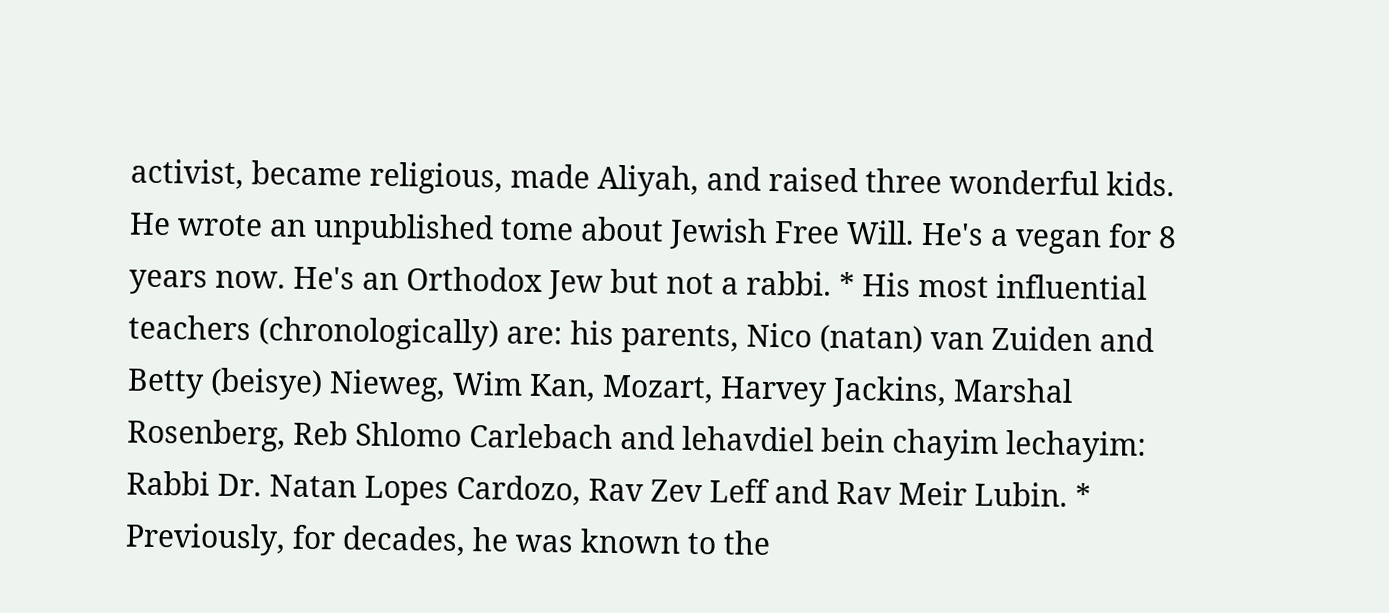activist, became religious, made Aliyah, and raised three wonderful kids. He wrote an unpublished tome about Jewish Free Will. He's a vegan for 8 years now. He's an Orthodox Jew but not a rabbi. * His most influential teachers (chronologically) are: his parents, Nico (natan) van Zuiden and Betty (beisye) Nieweg, Wim Kan, Mozart, Harvey Jackins, Marshal Rosenberg, Reb Shlomo Carlebach and lehavdiel bein chayim lechayim: Rabbi Dr. Natan Lopes Cardozo, Rav Zev Leff and Rav Meir Lubin. * Previously, for decades, he was known to the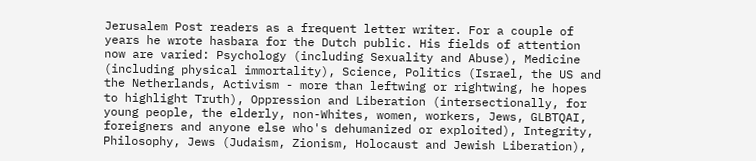Jerusalem Post readers as a frequent letter writer. For a couple of years he wrote hasbara for the Dutch public. His fields of attention now are varied: Psychology (including Sexuality and Abuse), Medicine (including physical immortality), Science, Politics (Israel, the US and the Netherlands, Activism - more than leftwing or rightwing, he hopes to highlight Truth), Oppression and Liberation (intersectionally, for young people, the elderly, non-Whites, women, workers, Jews, GLBTQAI, foreigners and anyone else who's dehumanized or exploited), Integrity, Philosophy, Jews (Judaism, Zionism, Holocaust and Jewish Liberation),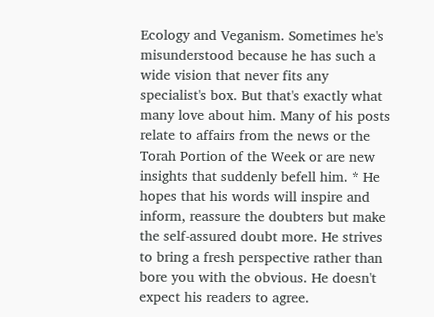Ecology and Veganism. Sometimes he's misunderstood because he has such a wide vision that never fits any specialist's box. But that's exactly what many love about him. Many of his posts relate to affairs from the news or the Torah Portion of the Week or are new insights that suddenly befell him. * He hopes that his words will inspire and inform, reassure the doubters but make the self-assured doubt more. He strives to bring a fresh perspective rather than bore you with the obvious. He doesn't expect his readers to agree.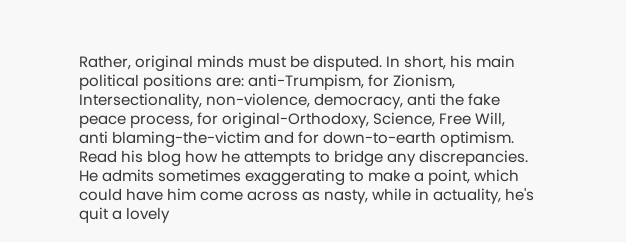Rather, original minds must be disputed. In short, his main political positions are: anti-Trumpism, for Zionism, Intersectionality, non-violence, democracy, anti the fake peace process, for original-Orthodoxy, Science, Free Will, anti blaming-the-victim and for down-to-earth optimism. Read his blog how he attempts to bridge any discrepancies. He admits sometimes exaggerating to make a point, which could have him come across as nasty, while in actuality, he's quit a lovely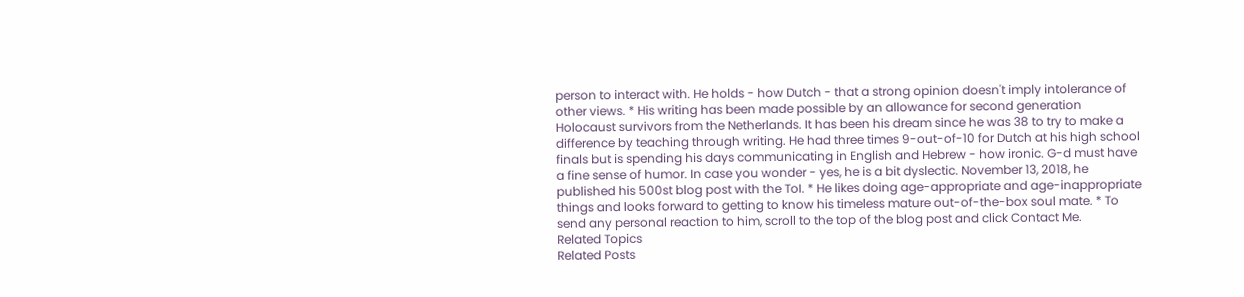person to interact with. He holds - how Dutch - that a strong opinion doesn't imply intolerance of other views. * His writing has been made possible by an allowance for second generation Holocaust survivors from the Netherlands. It has been his dream since he was 38 to try to make a difference by teaching through writing. He had three times 9-out-of-10 for Dutch at his high school finals but is spending his days communicating in English and Hebrew - how ironic. G-d must have a fine sense of humor. In case you wonder - yes, he is a bit dyslectic. November 13, 2018, he published his 500st blog post with the ToI. * He likes doing age-appropriate and age-inappropriate things and looks forward to getting to know his timeless mature out-of-the-box soul mate. * To send any personal reaction to him, scroll to the top of the blog post and click Contact Me.
Related Topics
Related Posts